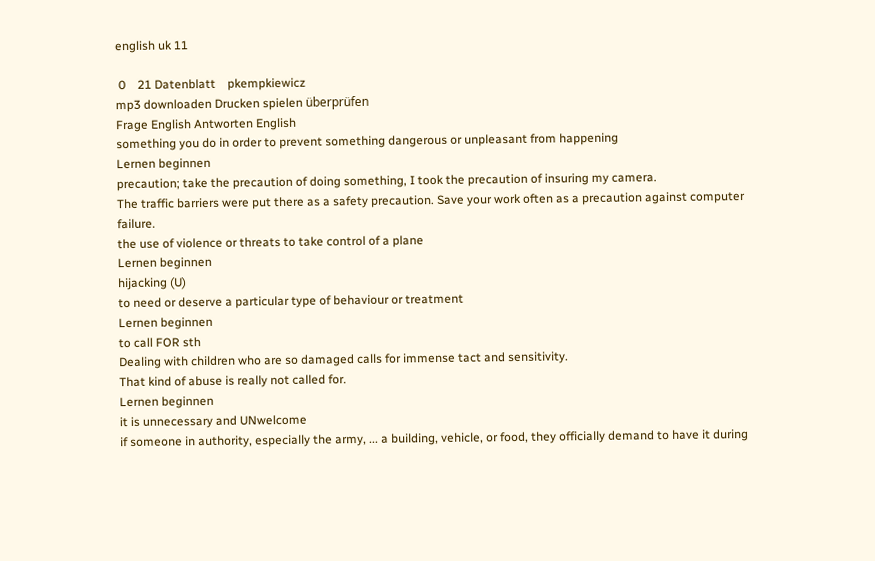english uk 11

 0    21 Datenblatt    pkempkiewicz
mp3 downloaden Drucken spielen überprüfen
Frage English Antworten English
something you do in order to prevent something dangerous or unpleasant from happening
Lernen beginnen
precaution; take the precaution of doing something, I took the precaution of insuring my camera.
The traffic barriers were put there as a safety precaution. Save your work often as a precaution against computer failure.
the use of violence or threats to take control of a plane
Lernen beginnen
hijacking (U)
to need or deserve a particular type of behaviour or treatment
Lernen beginnen
to call FOR sth
Dealing with children who are so damaged calls for immense tact and sensitivity.
That kind of abuse is really not called for.
Lernen beginnen
it is unnecessary and UNwelcome
if someone in authority, especially the army, ... a building, vehicle, or food, they officially demand to have it during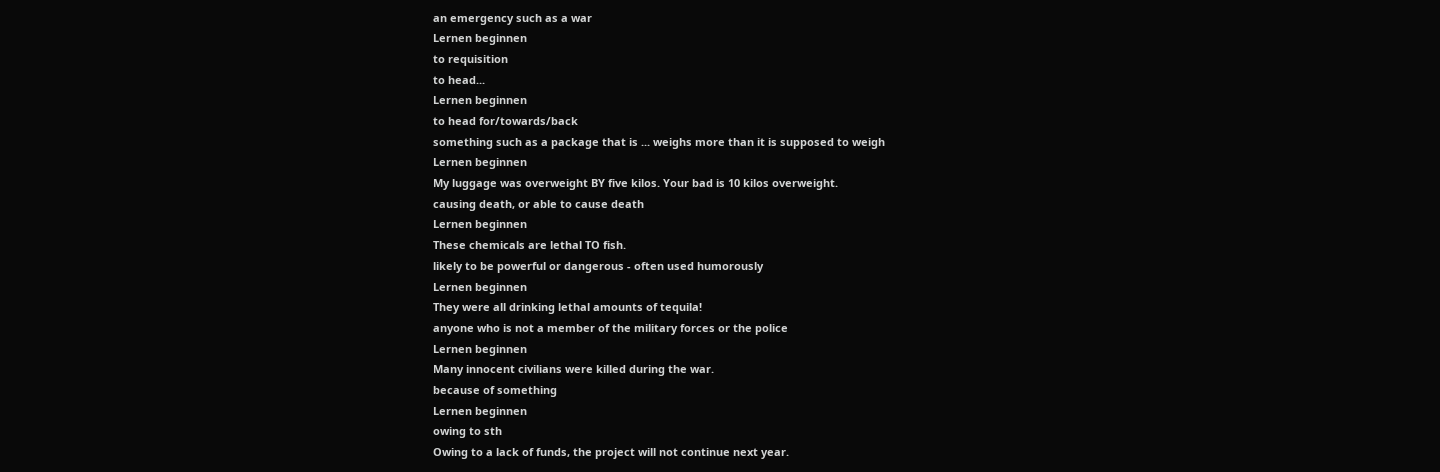an emergency such as a war
Lernen beginnen
to requisition
to head...
Lernen beginnen
to head for/towards/back
something such as a package that is ... weighs more than it is supposed to weigh
Lernen beginnen
My luggage was overweight BY five kilos. Your bad is 10 kilos overweight.
causing death, or able to cause death
Lernen beginnen
These chemicals are lethal TO fish.
likely to be powerful or dangerous - often used humorously
Lernen beginnen
They were all drinking lethal amounts of tequila!
anyone who is not a member of the military forces or the police
Lernen beginnen
Many innocent civilians were killed during the war.
because of something
Lernen beginnen
owing to sth
Owing to a lack of funds, the project will not continue next year.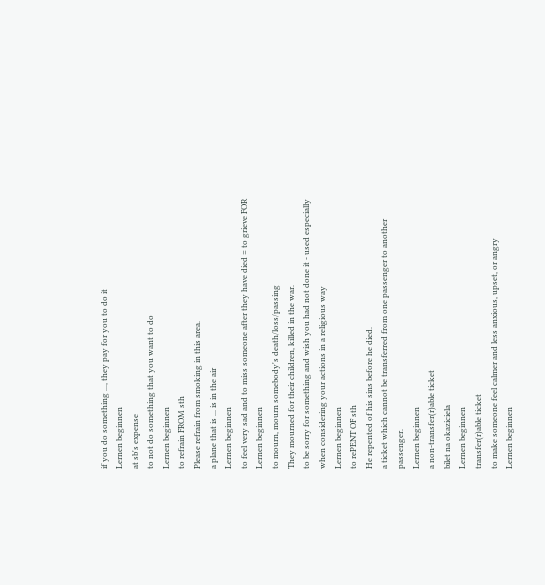if you do something ..., they pay for you to do it
Lernen beginnen
at sb's expense
to not do something that you want to do
Lernen beginnen
to refrain FROM sth
Please refrain from smoking in this area.
a plane that is ... is in the air
Lernen beginnen
to feel very sad and to miss someone after they have died = to grieve FOR
Lernen beginnen
to mourn, mourn somebody's death/loss/passing
They mourned for their children, killed in the war.
to be sorry for something and wish you had not done it - used especially when considering your actions in a religious way
Lernen beginnen
to rePENT OF sth
He repented of his sins before he died.
a ticket which cannot be transferred from one passenger to another passenger.
Lernen beginnen
a non-transfer(r)able ticket
bilet na okaziciela
Lernen beginnen
transfer(r)able ticket
to make someone feel calmer and less anxious, upset, or angry
Lernen beginnen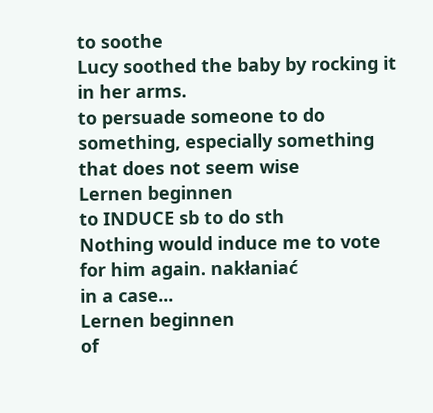to soothe
Lucy soothed the baby by rocking it in her arms.
to persuade someone to do something, especially something that does not seem wise
Lernen beginnen
to INDUCE sb to do sth
Nothing would induce me to vote for him again. nakłaniać
in a case...
Lernen beginnen
of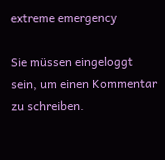extreme emergency

Sie müssen eingeloggt sein, um einen Kommentar zu schreiben.